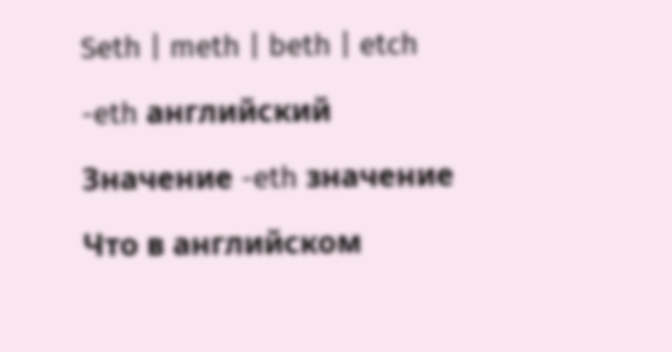Seth | meth | beth | etch

-eth английский

Значение -eth значение

Что в английском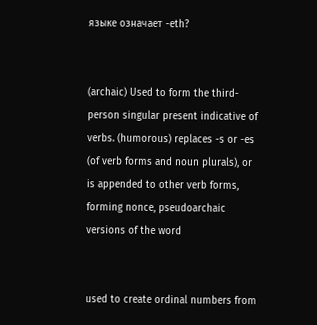языке означает -eth?


(archaic) Used to form the third-person singular present indicative of verbs. (humorous) replaces -s or -es (of verb forms and noun plurals), or is appended to other verb forms, forming nonce, pseudoarchaic versions of the word


used to create ordinal numbers from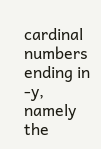cardinal numbers ending in -y, namely the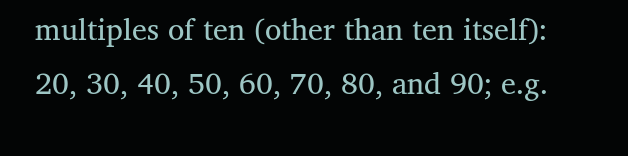multiples of ten (other than ten itself): 20, 30, 40, 50, 60, 70, 80, and 90; e.g.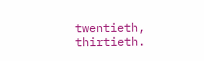twentieth, thirtieth.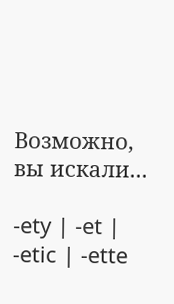Возможно, вы искали...

-ety | -et | -etic | -ette